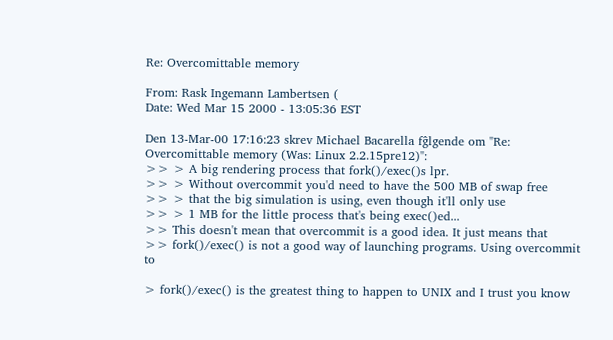Re: Overcomittable memory

From: Rask Ingemann Lambertsen (
Date: Wed Mar 15 2000 - 13:05:36 EST

Den 13-Mar-00 17:16:23 skrev Michael Bacarella fĝlgende om "Re: Overcomittable memory (Was: Linux 2.2.15pre12)":
>> > A big rendering process that fork()/exec()s lpr.
>> > Without overcommit you'd need to have the 500 MB of swap free
>> > that the big simulation is using, even though it'll only use
>> > 1 MB for the little process that's being exec()ed...
>> This doesn't mean that overcommit is a good idea. It just means that
>> fork()/exec() is not a good way of launching programs. Using overcommit to

> fork()/exec() is the greatest thing to happen to UNIX and I trust you know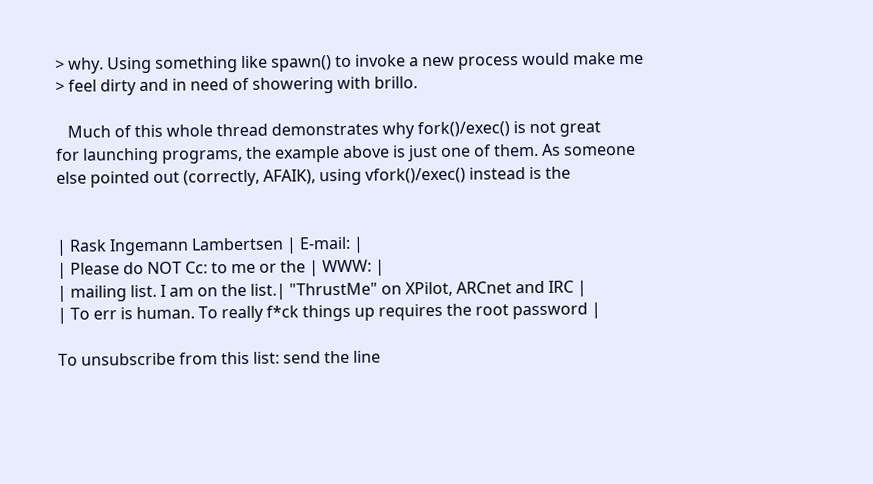> why. Using something like spawn() to invoke a new process would make me
> feel dirty and in need of showering with brillo.

   Much of this whole thread demonstrates why fork()/exec() is not great
for launching programs, the example above is just one of them. As someone
else pointed out (correctly, AFAIK), using vfork()/exec() instead is the


| Rask Ingemann Lambertsen | E-mail: |
| Please do NOT Cc: to me or the | WWW: |
| mailing list. I am on the list.| "ThrustMe" on XPilot, ARCnet and IRC |
| To err is human. To really f*ck things up requires the root password |

To unsubscribe from this list: send the line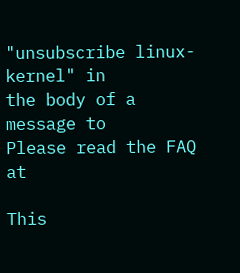"unsubscribe linux-kernel" in
the body of a message to
Please read the FAQ at

This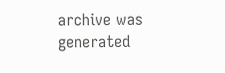archive was generated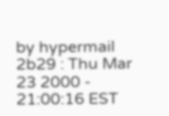by hypermail 2b29 : Thu Mar 23 2000 - 21:00:16 EST